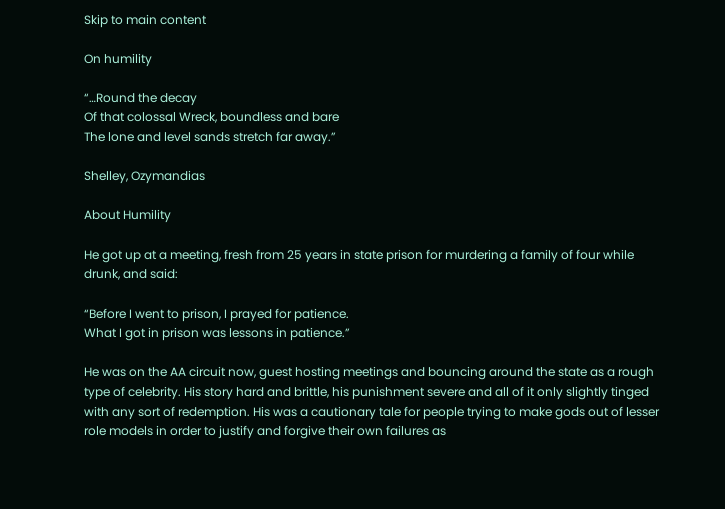Skip to main content

On humility

“…Round the decay
Of that colossal Wreck, boundless and bare
The lone and level sands stretch far away.”

Shelley, Ozymandias

About Humility

He got up at a meeting, fresh from 25 years in state prison for murdering a family of four while drunk, and said:

“Before I went to prison, I prayed for patience.
What I got in prison was lessons in patience.”

He was on the AA circuit now, guest hosting meetings and bouncing around the state as a rough type of celebrity. His story hard and brittle, his punishment severe and all of it only slightly tinged with any sort of redemption. His was a cautionary tale for people trying to make gods out of lesser role models in order to justify and forgive their own failures as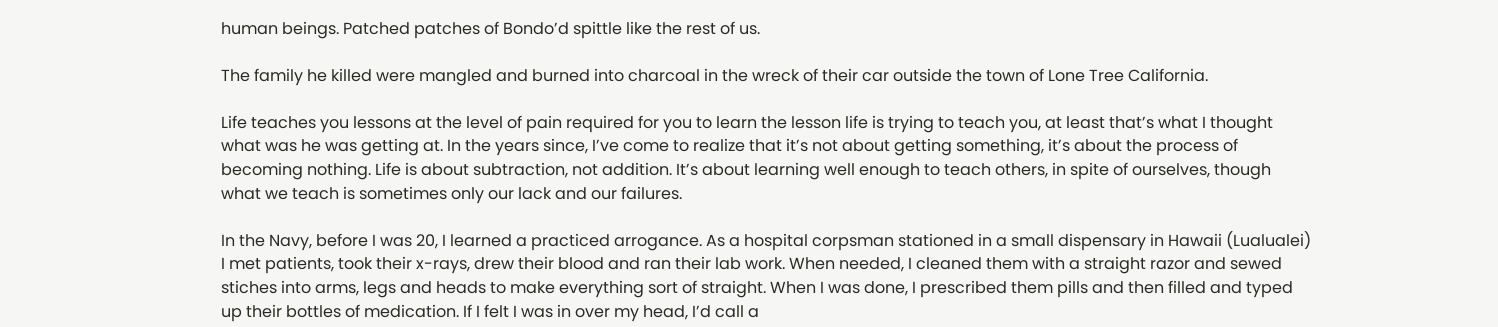human beings. Patched patches of Bondo’d spittle like the rest of us.

The family he killed were mangled and burned into charcoal in the wreck of their car outside the town of Lone Tree California.

Life teaches you lessons at the level of pain required for you to learn the lesson life is trying to teach you, at least that’s what I thought what was he was getting at. In the years since, I’ve come to realize that it’s not about getting something, it’s about the process of becoming nothing. Life is about subtraction, not addition. It’s about learning well enough to teach others, in spite of ourselves, though what we teach is sometimes only our lack and our failures.

In the Navy, before I was 20, I learned a practiced arrogance. As a hospital corpsman stationed in a small dispensary in Hawaii (Lualualei) I met patients, took their x-rays, drew their blood and ran their lab work. When needed, I cleaned them with a straight razor and sewed stiches into arms, legs and heads to make everything sort of straight. When I was done, I prescribed them pills and then filled and typed up their bottles of medication. If I felt I was in over my head, I’d call a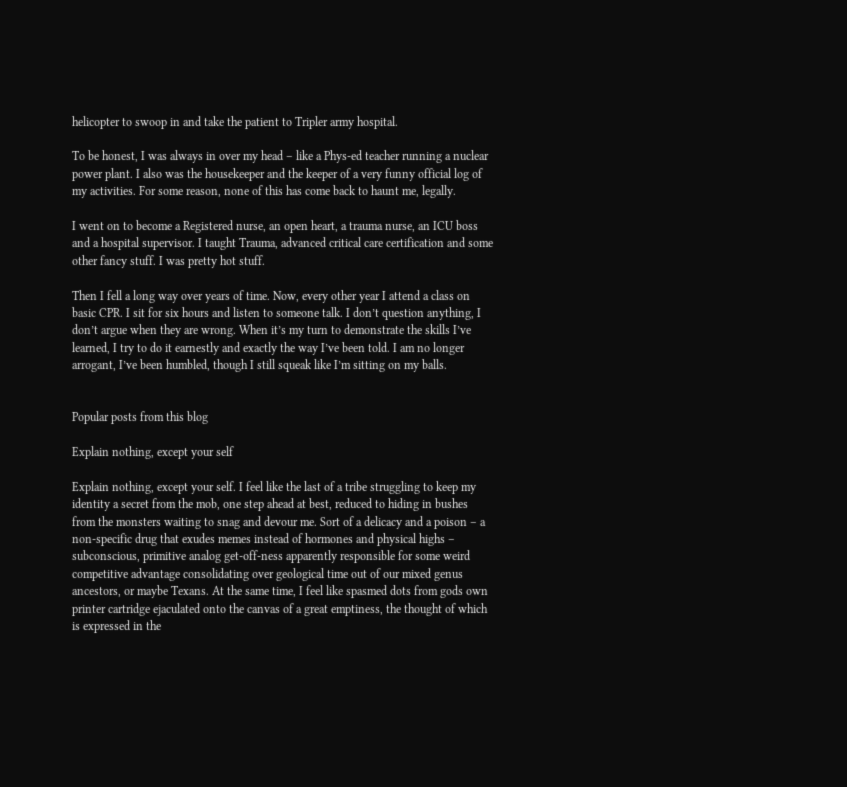helicopter to swoop in and take the patient to Tripler army hospital.

To be honest, I was always in over my head – like a Phys-ed teacher running a nuclear power plant. I also was the housekeeper and the keeper of a very funny official log of my activities. For some reason, none of this has come back to haunt me, legally.

I went on to become a Registered nurse, an open heart, a trauma nurse, an ICU boss and a hospital supervisor. I taught Trauma, advanced critical care certification and some other fancy stuff. I was pretty hot stuff.

Then I fell a long way over years of time. Now, every other year I attend a class on basic CPR. I sit for six hours and listen to someone talk. I don’t question anything, I don’t argue when they are wrong. When it’s my turn to demonstrate the skills I’ve learned, I try to do it earnestly and exactly the way I’ve been told. I am no longer arrogant, I’ve been humbled, though I still squeak like I’m sitting on my balls.


Popular posts from this blog

Explain nothing, except your self

Explain nothing, except your self. I feel like the last of a tribe struggling to keep my identity a secret from the mob, one step ahead at best, reduced to hiding in bushes from the monsters waiting to snag and devour me. Sort of a delicacy and a poison – a non-specific drug that exudes memes instead of hormones and physical highs – subconscious, primitive analog get-off-ness apparently responsible for some weird competitive advantage consolidating over geological time out of our mixed genus ancestors, or maybe Texans. At the same time, I feel like spasmed dots from gods own printer cartridge ejaculated onto the canvas of a great emptiness, the thought of which is expressed in the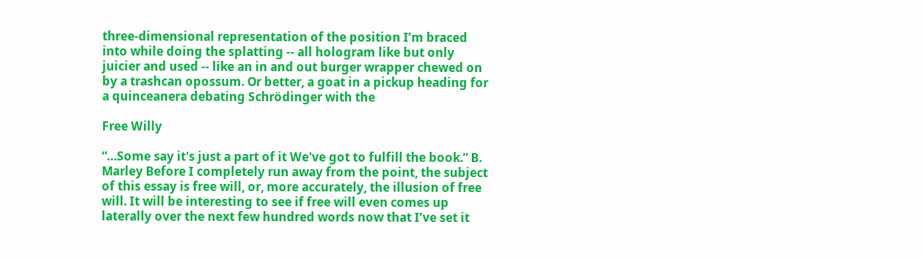three-dimensional representation of the position I’m braced into while doing the splatting -- all hologram like but only juicier and used -- like an in and out burger wrapper chewed on by a trashcan opossum. Or better, a goat in a pickup heading for a quinceanera debating Schrödinger with the

Free Willy

“…Some say it's just a part of it We've got to fulfill the book.” B. Marley Before I completely run away from the point, the subject of this essay is free will, or, more accurately, the illusion of free will. It will be interesting to see if free will even comes up laterally over the next few hundred words now that I’ve set it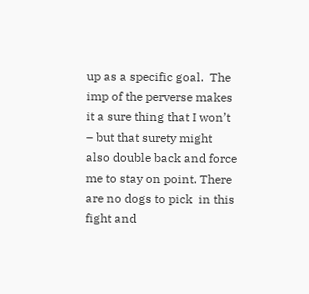up as a specific goal.  The imp of the perverse makes it a sure thing that I won’t – but that surety might also double back and force  me to stay on point. There are no dogs to pick  in this fight and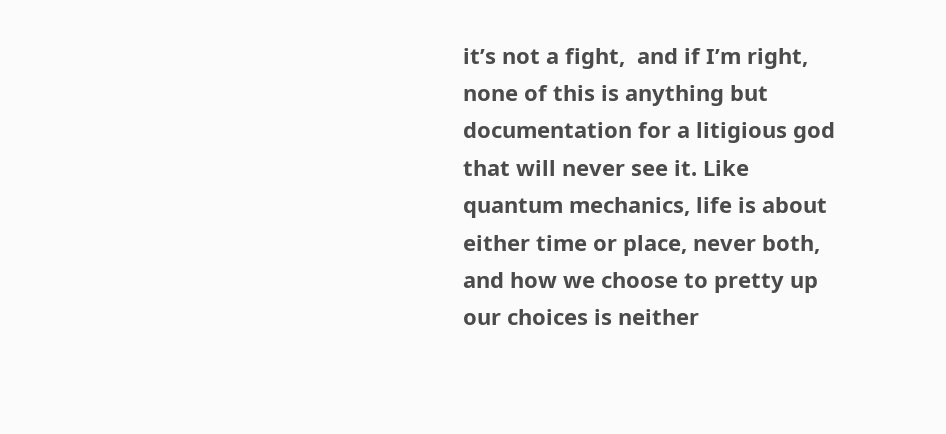it’s not a fight,  and if I’m right, none of this is anything but documentation for a litigious god that will never see it. Like quantum mechanics, life is about either time or place, never both, and how we choose to pretty up our choices is neither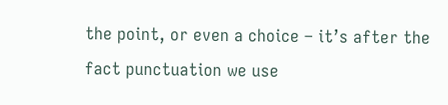the point, or even a choice – it’s after the fact punctuation we use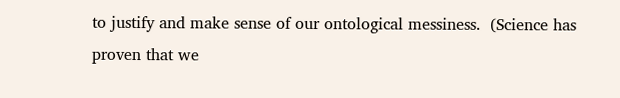to justify and make sense of our ontological messiness.  (Science has proven that we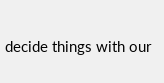decide things with our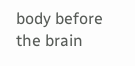body before the brain